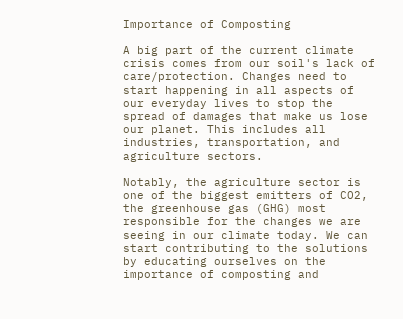Importance of Composting

A big part of the current climate crisis comes from our soil's lack of care/protection. Changes need to start happening in all aspects of our everyday lives to stop the spread of damages that make us lose our planet. This includes all industries, transportation, and agriculture sectors.

Notably, the agriculture sector is one of the biggest emitters of CO2, the greenhouse gas (GHG) most responsible for the changes we are seeing in our climate today. We can start contributing to the solutions by educating ourselves on the importance of composting and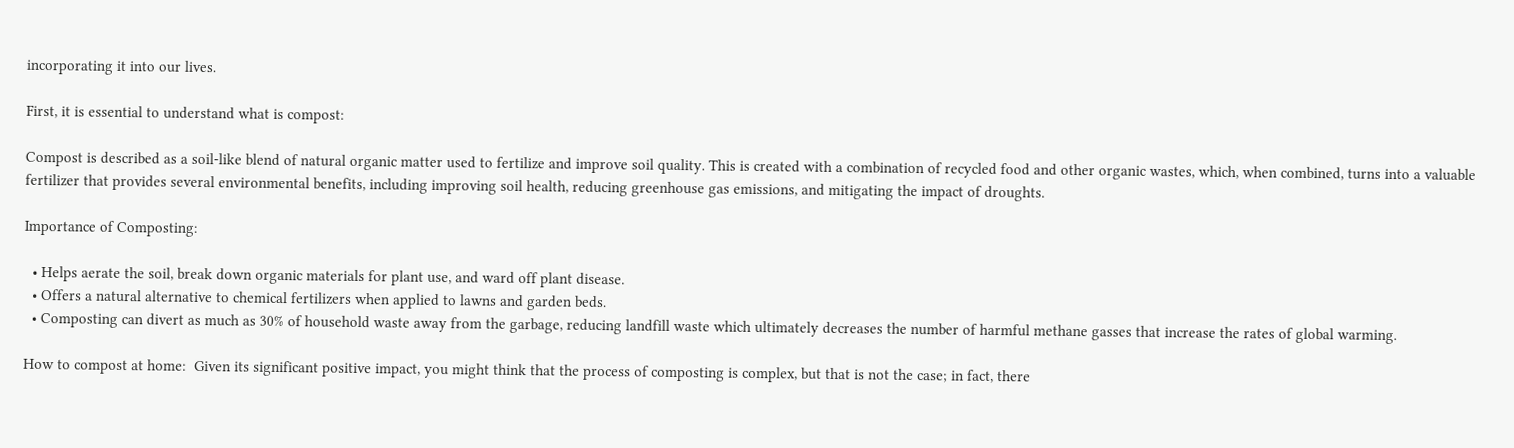incorporating it into our lives.

First, it is essential to understand what is compost:

Compost is described as a soil-like blend of natural organic matter used to fertilize and improve soil quality. This is created with a combination of recycled food and other organic wastes, which, when combined, turns into a valuable fertilizer that provides several environmental benefits, including improving soil health, reducing greenhouse gas emissions, and mitigating the impact of droughts.

Importance of Composting:

  • Helps aerate the soil, break down organic materials for plant use, and ward off plant disease.
  • Offers a natural alternative to chemical fertilizers when applied to lawns and garden beds.
  • Composting can divert as much as 30% of household waste away from the garbage, reducing landfill waste which ultimately decreases the number of harmful methane gasses that increase the rates of global warming.

How to compost at home:  Given its significant positive impact, you might think that the process of composting is complex, but that is not the case; in fact, there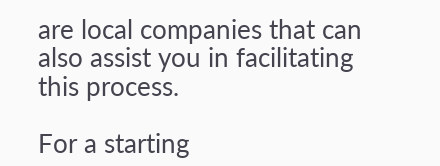are local companies that can also assist you in facilitating this process.

For a starting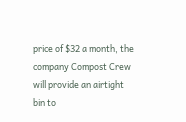price of $32 a month, the company Compost Crew will provide an airtight bin to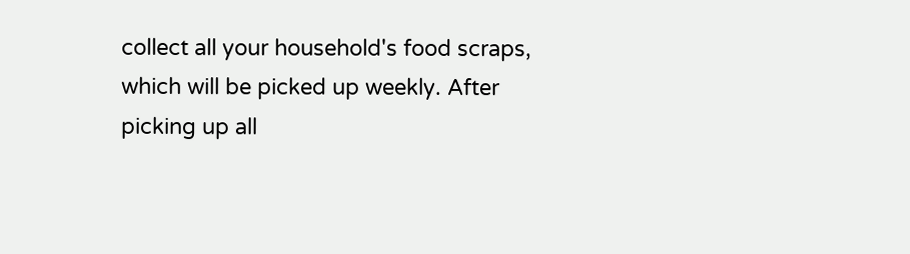collect all your household's food scraps, which will be picked up weekly. After picking up all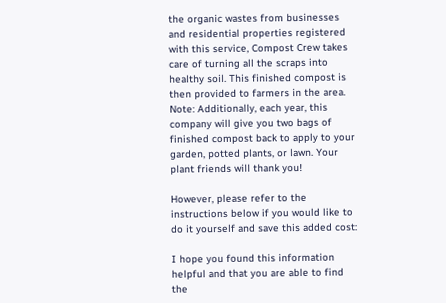the organic wastes from businesses and residential properties registered with this service, Compost Crew takes care of turning all the scraps into healthy soil. This finished compost is then provided to farmers in the area. Note: Additionally, each year, this company will give you two bags of finished compost back to apply to your garden, potted plants, or lawn. Your plant friends will thank you!

However, please refer to the instructions below if you would like to do it yourself and save this added cost:

I hope you found this information helpful and that you are able to find the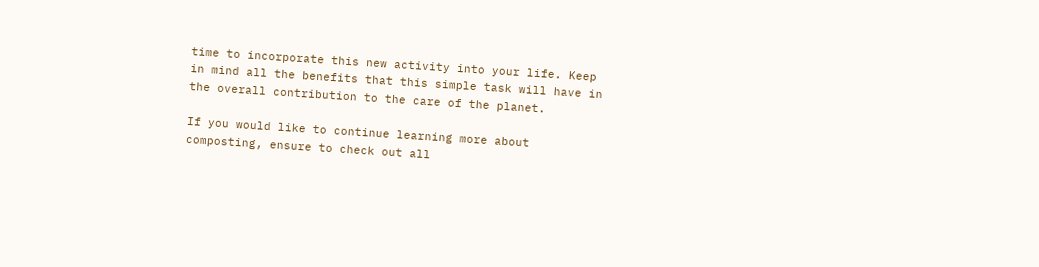time to incorporate this new activity into your life. Keep in mind all the benefits that this simple task will have in the overall contribution to the care of the planet.

If you would like to continue learning more about composting, ensure to check out all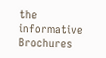the informative Brochures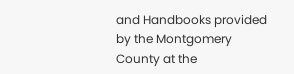and Handbooks provided by the Montgomery County at the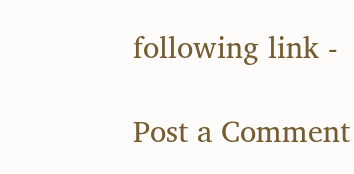following link -

Post a Comment